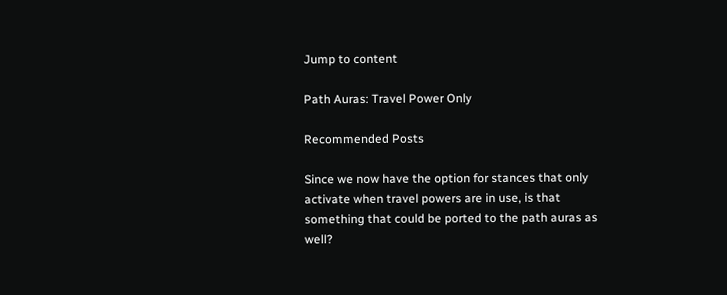Jump to content

Path Auras: Travel Power Only

Recommended Posts

Since we now have the option for stances that only activate when travel powers are in use, is that something that could be ported to the path auras as well?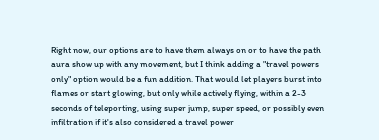Right now, our options are to have them always on or to have the path aura show up with any movement, but I think adding a "travel powers only" option would be a fun addition. That would let players burst into flames or start glowing, but only while actively flying, within a 2-3 seconds of teleporting, using super jump, super speed, or possibly even infiltration if it's also considered a travel power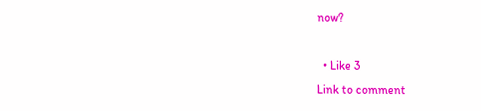now?

  • Like 3
Link to comment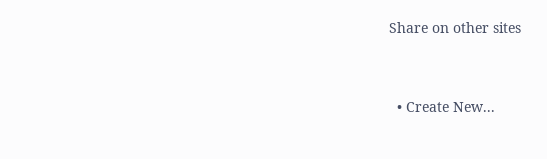Share on other sites


  • Create New...